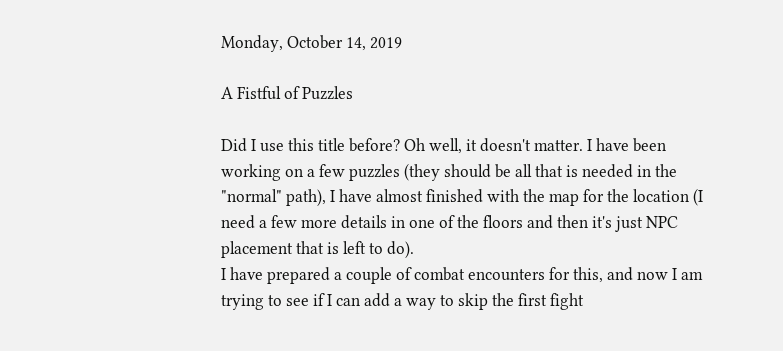Monday, October 14, 2019

A Fistful of Puzzles

Did I use this title before? Oh well, it doesn't matter. I have been working on a few puzzles (they should be all that is needed in the "normal" path), I have almost finished with the map for the location (I need a few more details in one of the floors and then it's just NPC placement that is left to do).
I have prepared a couple of combat encounters for this, and now I am trying to see if I can add a way to skip the first fight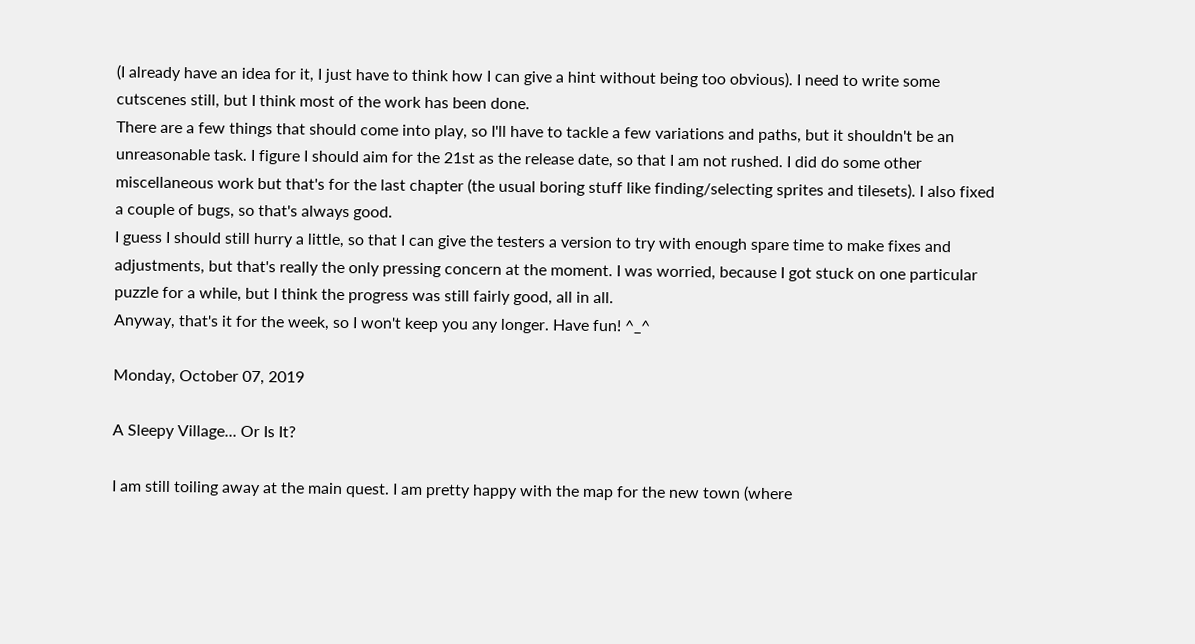(I already have an idea for it, I just have to think how I can give a hint without being too obvious). I need to write some cutscenes still, but I think most of the work has been done.
There are a few things that should come into play, so I'll have to tackle a few variations and paths, but it shouldn't be an unreasonable task. I figure I should aim for the 21st as the release date, so that I am not rushed. I did do some other miscellaneous work but that's for the last chapter (the usual boring stuff like finding/selecting sprites and tilesets). I also fixed a couple of bugs, so that's always good.
I guess I should still hurry a little, so that I can give the testers a version to try with enough spare time to make fixes and adjustments, but that's really the only pressing concern at the moment. I was worried, because I got stuck on one particular puzzle for a while, but I think the progress was still fairly good, all in all.
Anyway, that's it for the week, so I won't keep you any longer. Have fun! ^_^

Monday, October 07, 2019

A Sleepy Village... Or Is It?

I am still toiling away at the main quest. I am pretty happy with the map for the new town (where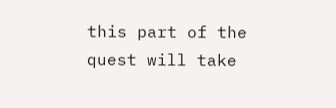this part of the quest will take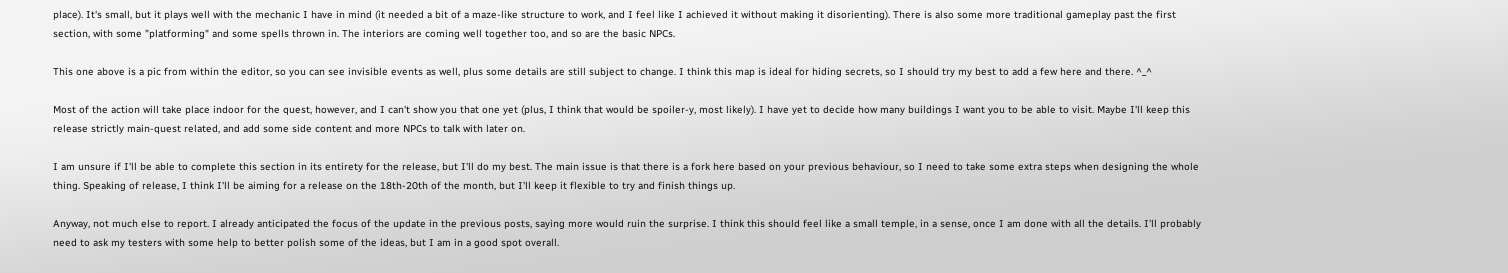place). It's small, but it plays well with the mechanic I have in mind (it needed a bit of a maze-like structure to work, and I feel like I achieved it without making it disorienting). There is also some more traditional gameplay past the first section, with some "platforming" and some spells thrown in. The interiors are coming well together too, and so are the basic NPCs.

This one above is a pic from within the editor, so you can see invisible events as well, plus some details are still subject to change. I think this map is ideal for hiding secrets, so I should try my best to add a few here and there. ^_^

Most of the action will take place indoor for the quest, however, and I can't show you that one yet (plus, I think that would be spoiler-y, most likely). I have yet to decide how many buildings I want you to be able to visit. Maybe I'll keep this release strictly main-quest related, and add some side content and more NPCs to talk with later on.

I am unsure if I'll be able to complete this section in its entirety for the release, but I'll do my best. The main issue is that there is a fork here based on your previous behaviour, so I need to take some extra steps when designing the whole thing. Speaking of release, I think I'll be aiming for a release on the 18th-20th of the month, but I'll keep it flexible to try and finish things up.

Anyway, not much else to report. I already anticipated the focus of the update in the previous posts, saying more would ruin the surprise. I think this should feel like a small temple, in a sense, once I am done with all the details. I'll probably need to ask my testers with some help to better polish some of the ideas, but I am in a good spot overall.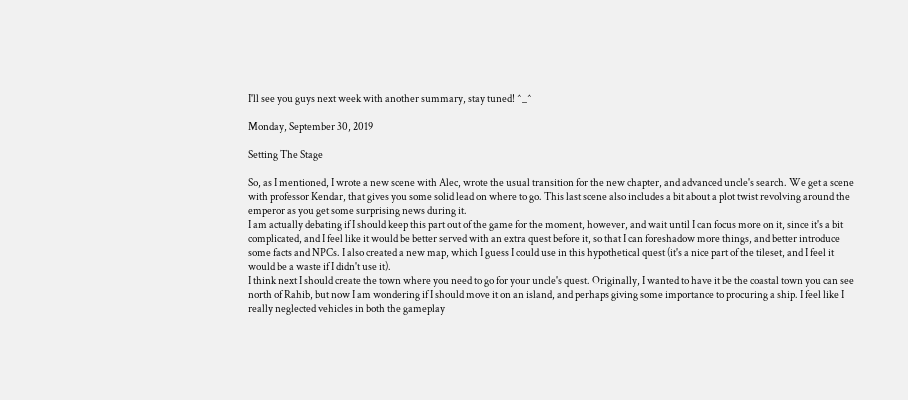I'll see you guys next week with another summary, stay tuned! ^_^

Monday, September 30, 2019

Setting The Stage

So, as I mentioned, I wrote a new scene with Alec, wrote the usual transition for the new chapter, and advanced uncle's search. We get a scene with professor Kendar, that gives you some solid lead on where to go. This last scene also includes a bit about a plot twist revolving around the emperor as you get some surprising news during it.
I am actually debating if I should keep this part out of the game for the moment, however, and wait until I can focus more on it, since it's a bit complicated, and I feel like it would be better served with an extra quest before it, so that I can foreshadow more things, and better introduce some facts and NPCs. I also created a new map, which I guess I could use in this hypothetical quest (it's a nice part of the tileset, and I feel it would be a waste if I didn't use it).
I think next I should create the town where you need to go for your uncle's quest. Originally, I wanted to have it be the coastal town you can see north of Rahib, but now I am wondering if I should move it on an island, and perhaps giving some importance to procuring a ship. I feel like I really neglected vehicles in both the gameplay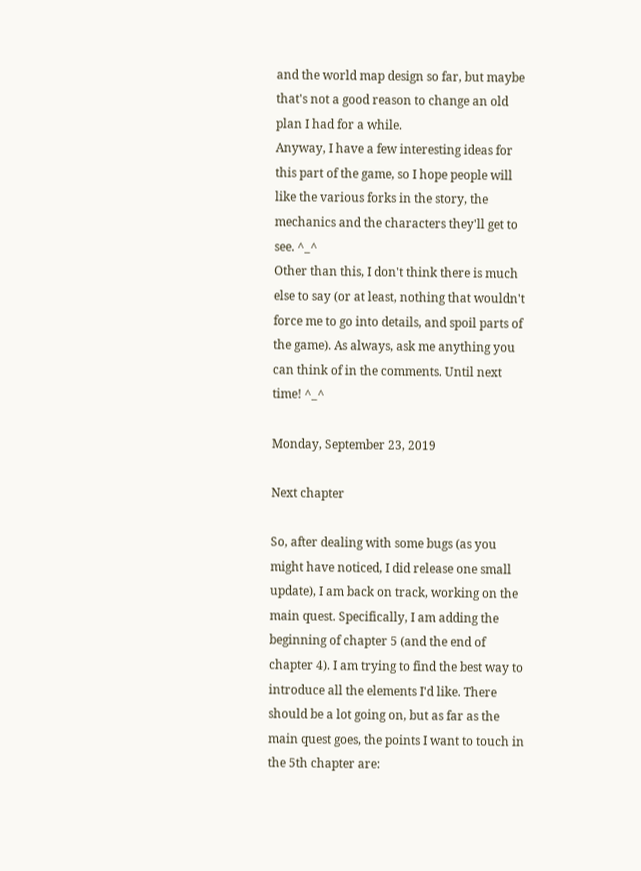and the world map design so far, but maybe that's not a good reason to change an old plan I had for a while.
Anyway, I have a few interesting ideas for this part of the game, so I hope people will like the various forks in the story, the mechanics and the characters they'll get to see. ^_^
Other than this, I don't think there is much else to say (or at least, nothing that wouldn't force me to go into details, and spoil parts of the game). As always, ask me anything you can think of in the comments. Until next time! ^_^

Monday, September 23, 2019

Next chapter

So, after dealing with some bugs (as you might have noticed, I did release one small update), I am back on track, working on the main quest. Specifically, I am adding the beginning of chapter 5 (and the end of chapter 4). I am trying to find the best way to introduce all the elements I'd like. There should be a lot going on, but as far as the main quest goes, the points I want to touch in the 5th chapter are: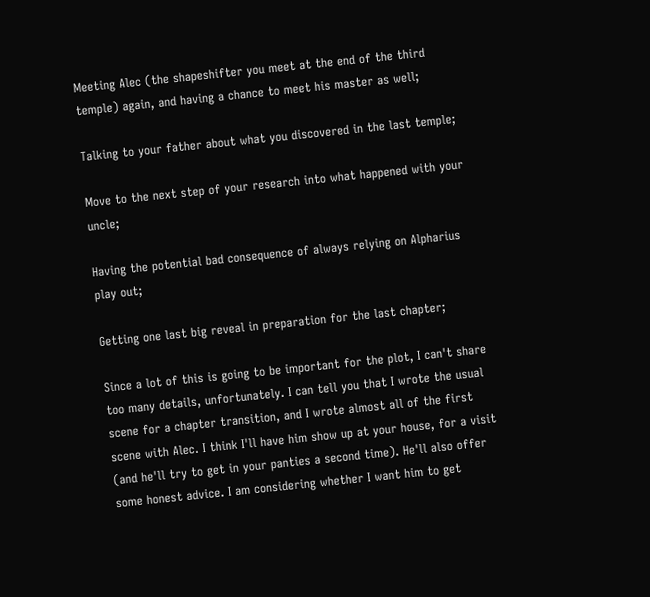Meeting Alec (the shapeshifter you meet at the end of the third temple) again, and having a chance to meet his master as well;

Talking to your father about what you discovered in the last temple;

Move to the next step of your research into what happened with your uncle;

Having the potential bad consequence of always relying on Alpharius play out;

Getting one last big reveal in preparation for the last chapter;

Since a lot of this is going to be important for the plot, I can't share too many details, unfortunately. I can tell you that I wrote the usual scene for a chapter transition, and I wrote almost all of the first scene with Alec. I think I'll have him show up at your house, for a visit (and he'll try to get in your panties a second time). He'll also offer some honest advice. I am considering whether I want him to get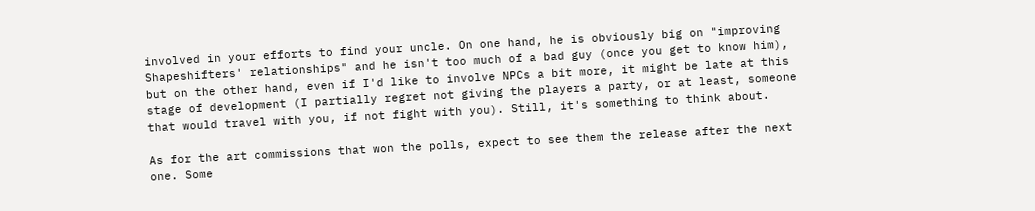involved in your efforts to find your uncle. On one hand, he is obviously big on "improving Shapeshifters' relationships" and he isn't too much of a bad guy (once you get to know him), but on the other hand, even if I'd like to involve NPCs a bit more, it might be late at this stage of development (I partially regret not giving the players a party, or at least, someone that would travel with you, if not fight with you). Still, it's something to think about.

As for the art commissions that won the polls, expect to see them the release after the next one. Some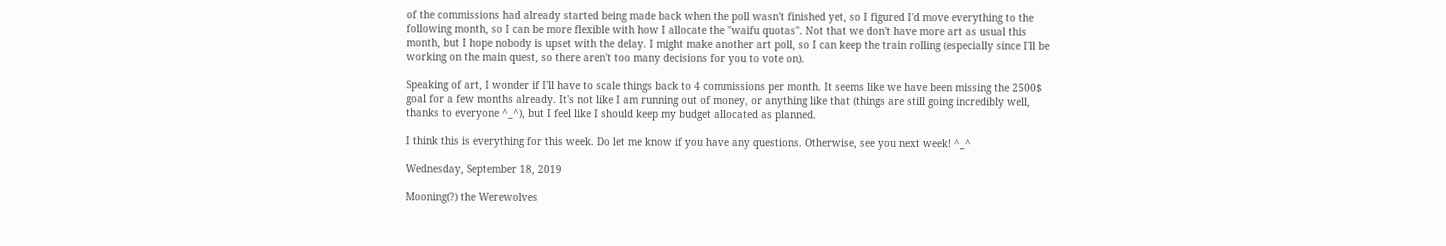of the commissions had already started being made back when the poll wasn't finished yet, so I figured I'd move everything to the following month, so I can be more flexible with how I allocate the "waifu quotas". Not that we don't have more art as usual this month, but I hope nobody is upset with the delay. I might make another art poll, so I can keep the train rolling (especially since I'll be working on the main quest, so there aren't too many decisions for you to vote on).

Speaking of art, I wonder if I'll have to scale things back to 4 commissions per month. It seems like we have been missing the 2500$ goal for a few months already. It's not like I am running out of money, or anything like that (things are still going incredibly well, thanks to everyone ^_^), but I feel like I should keep my budget allocated as planned.

I think this is everything for this week. Do let me know if you have any questions. Otherwise, see you next week! ^_^

Wednesday, September 18, 2019

Mooning(?) the Werewolves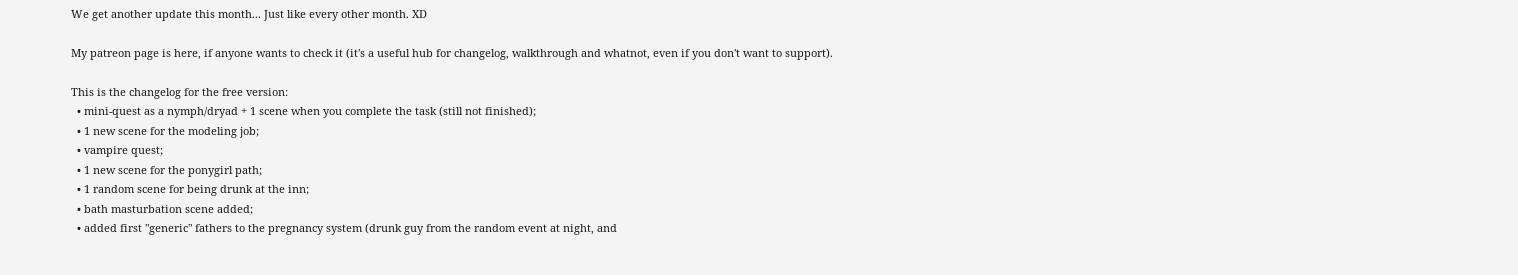We get another update this month... Just like every other month. XD

My patreon page is here, if anyone wants to check it (it's a useful hub for changelog, walkthrough and whatnot, even if you don't want to support).

This is the changelog for the free version:
  • mini-quest as a nymph/dryad + 1 scene when you complete the task (still not finished);
  • 1 new scene for the modeling job;
  • vampire quest;
  • 1 new scene for the ponygirl path;
  • 1 random scene for being drunk at the inn;
  • bath masturbation scene added;
  • added first "generic" fathers to the pregnancy system (drunk guy from the random event at night, and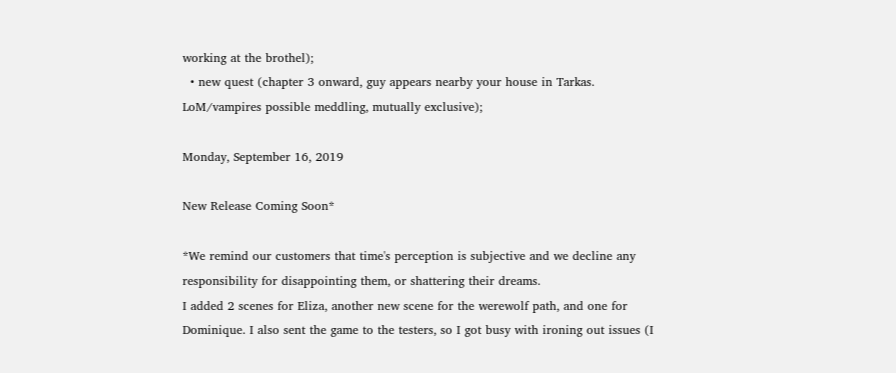working at the brothel);
  • new quest (chapter 3 onward, guy appears nearby your house in Tarkas. LoM/vampires possible meddling, mutually exclusive);

Monday, September 16, 2019

New Release Coming Soon*

*We remind our customers that time's perception is subjective and we decline any responsibility for disappointing them, or shattering their dreams.
I added 2 scenes for Eliza, another new scene for the werewolf path, and one for Dominique. I also sent the game to the testers, so I got busy with ironing out issues (I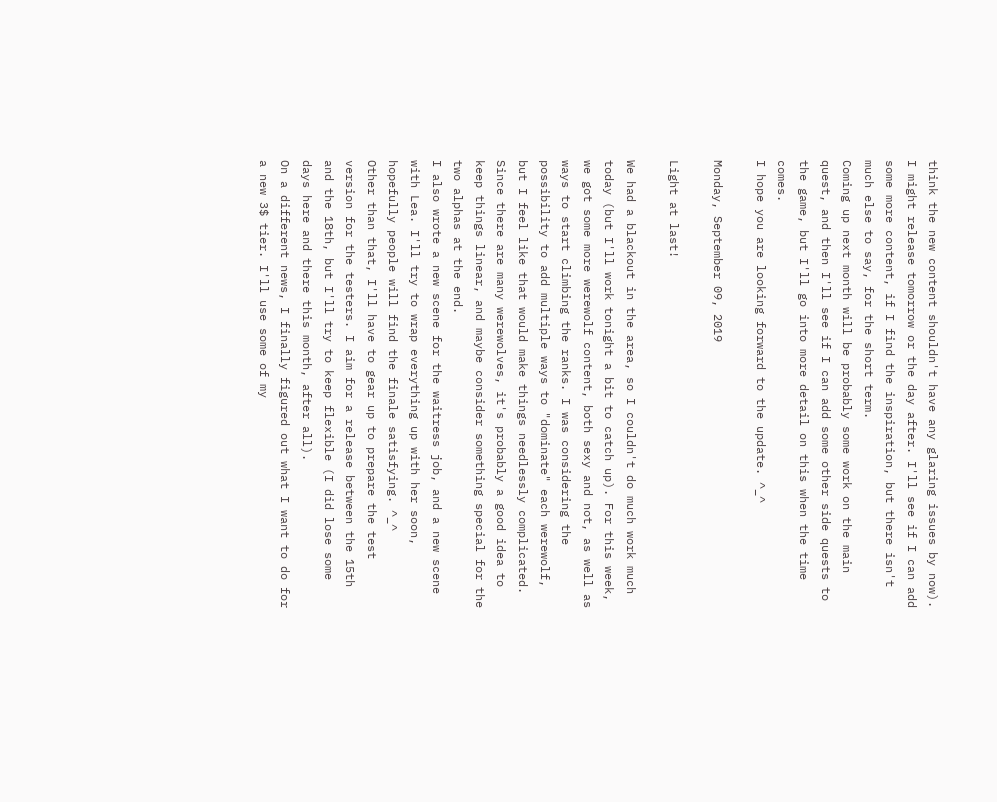think the new content shouldn't have any glaring issues by now). I might release tomorrow or the day after. I'll see if I can add some more content, if I find the inspiration, but there isn't much else to say, for the short term.
Coming up next month will be probably some work on the main quest, and then I'll see if I can add some other side quests to the game, but I'll go into more detail on this when the time comes.
I hope you are looking forward to the update. ^_^

Monday, September 09, 2019

Light at last!

We had a blackout in the area, so I couldn't do much work much today (but I'll work tonight a bit to catch up). For this week, we got some more werewolf content, both sexy and not, as well as ways to start climbing the ranks. I was considering the possibility to add multiple ways to "dominate" each werewolf, but I feel like that would make things needlessly complicated. Since there are many werewolves, it's probably a good idea to keep things linear, and maybe consider something special for the two alphas at the end.
I also wrote a new scene for the waitress job, and a new scene with Lea. I'll try to wrap everything up with her soon, hopefully people will find the finale satisfying. ^_^
Other than that, I'll have to gear up to prepare the test version for the testers. I aim for a release between the 15th and the 18th, but I'll try to keep flexible (I did lose some days here and there this month, after all).
On a different news, I finally figured out what I want to do for a new 3$ tier. I'll use some of my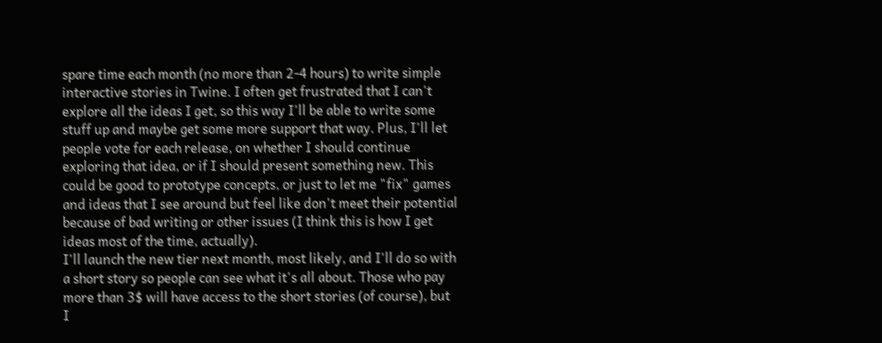spare time each month (no more than 2-4 hours) to write simple interactive stories in Twine. I often get frustrated that I can't explore all the ideas I get, so this way I'll be able to write some stuff up and maybe get some more support that way. Plus, I'll let people vote for each release, on whether I should continue exploring that idea, or if I should present something new. This could be good to prototype concepts, or just to let me "fix" games and ideas that I see around but feel like don't meet their potential because of bad writing or other issues (I think this is how I get ideas most of the time, actually).
I'll launch the new tier next month, most likely, and I'll do so with a short story so people can see what it's all about. Those who pay more than 3$ will have access to the short stories (of course), but I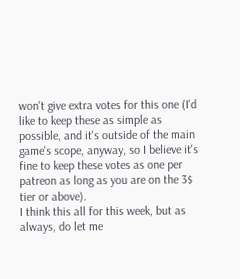won't give extra votes for this one (I'd like to keep these as simple as possible, and it's outside of the main game's scope, anyway, so I believe it's fine to keep these votes as one per patreon as long as you are on the 3$ tier or above).
I think this all for this week, but as always, do let me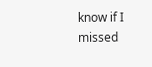know if I missed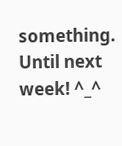something. Until next week! ^_^